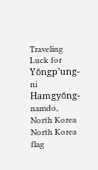Traveling Luck for Yŏngp’ung-ni Hamgyŏng-namdo, North Korea North Korea flag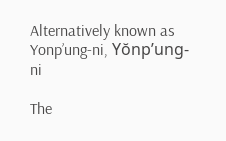Alternatively known as Yonp’ung-ni, Yŏnp’ung-ni

The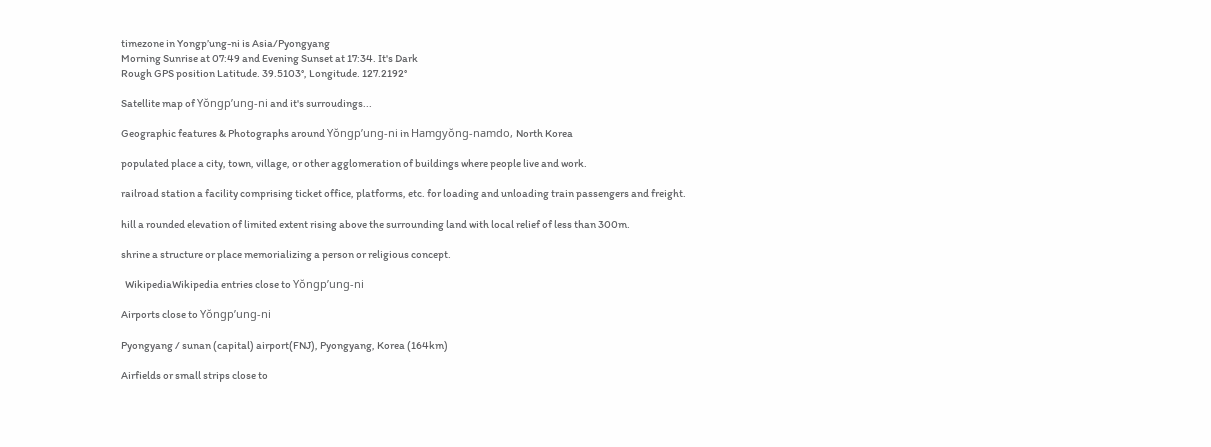timezone in Yongp’ung-ni is Asia/Pyongyang
Morning Sunrise at 07:49 and Evening Sunset at 17:34. It's Dark
Rough GPS position Latitude. 39.5103°, Longitude. 127.2192°

Satellite map of Yŏngp’ung-ni and it's surroudings...

Geographic features & Photographs around Yŏngp’ung-ni in Hamgyŏng-namdo, North Korea

populated place a city, town, village, or other agglomeration of buildings where people live and work.

railroad station a facility comprising ticket office, platforms, etc. for loading and unloading train passengers and freight.

hill a rounded elevation of limited extent rising above the surrounding land with local relief of less than 300m.

shrine a structure or place memorializing a person or religious concept.

  WikipediaWikipedia entries close to Yŏngp’ung-ni

Airports close to Yŏngp’ung-ni

Pyongyang / sunan (capital) airport(FNJ), Pyongyang, Korea (164km)

Airfields or small strips close to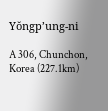Yŏngp’ung-ni

A 306, Chunchon, Korea (227.1km)